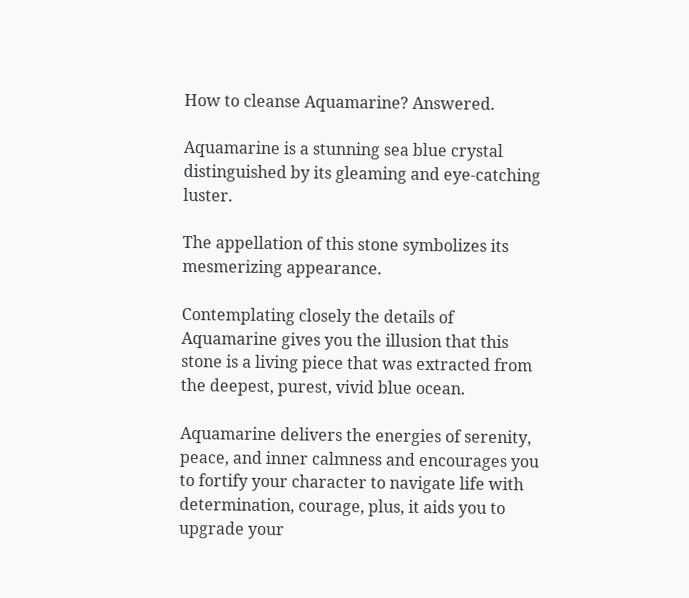How to cleanse Aquamarine? Answered.

Aquamarine is a stunning sea blue crystal distinguished by its gleaming and eye-catching luster.

The appellation of this stone symbolizes its mesmerizing appearance.

Contemplating closely the details of Aquamarine gives you the illusion that this stone is a living piece that was extracted from the deepest, purest, vivid blue ocean.

Aquamarine delivers the energies of serenity, peace, and inner calmness and encourages you to fortify your character to navigate life with determination, courage, plus, it aids you to upgrade your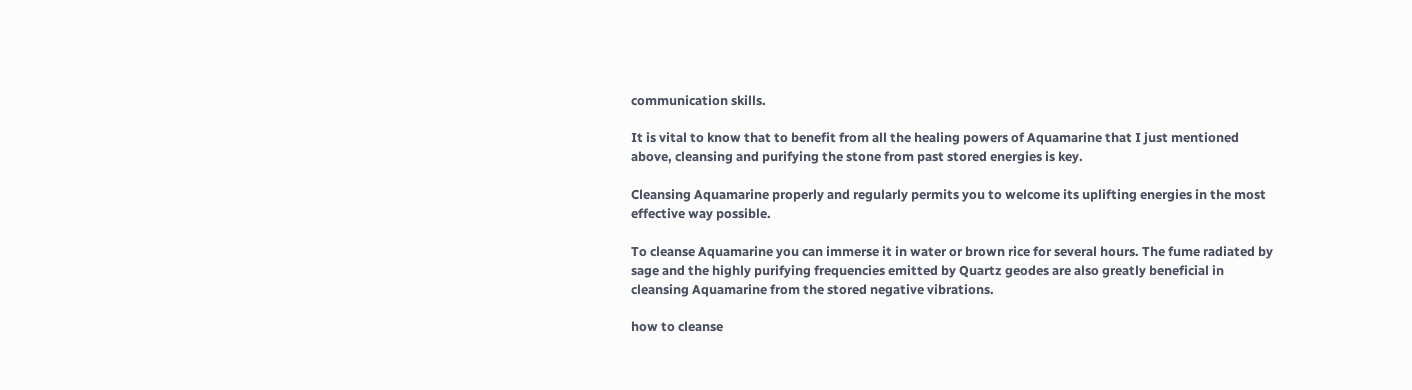communication skills.

It is vital to know that to benefit from all the healing powers of Aquamarine that I just mentioned above, cleansing and purifying the stone from past stored energies is key.

Cleansing Aquamarine properly and regularly permits you to welcome its uplifting energies in the most effective way possible.

To cleanse Aquamarine you can immerse it in water or brown rice for several hours. The fume radiated by sage and the highly purifying frequencies emitted by Quartz geodes are also greatly beneficial in cleansing Aquamarine from the stored negative vibrations.

how to cleanse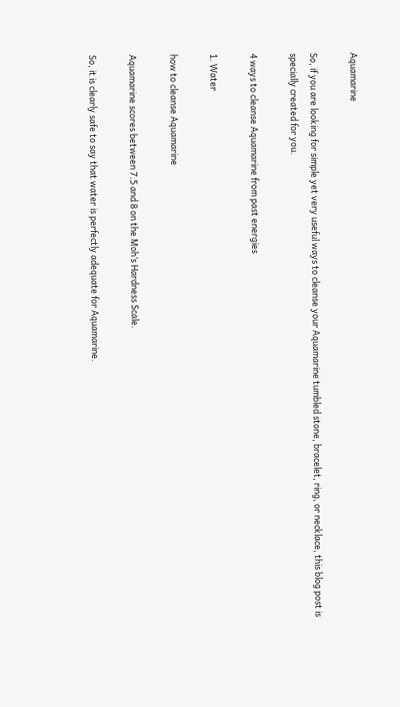Aquamarine

So, if you are looking for simple yet very useful ways to cleanse your Aquamarine tumbled stone, bracelet, ring, or necklace, this blog post is specially created for you.

4 ways to cleanse Aquamarine from past energies

1. Water

how to cleanse Aquamarine

Aquamarine scores between 7.5 and 8 on the Moh’s Hardness Scale.

So, it is clearly safe to say that water is perfectly adequate for Aquamarine.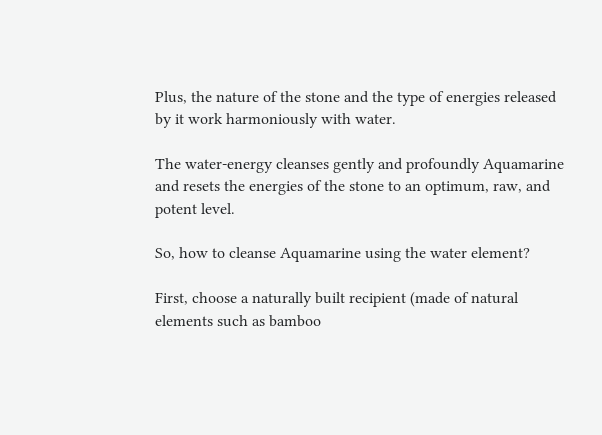Plus, the nature of the stone and the type of energies released by it work harmoniously with water.

The water-energy cleanses gently and profoundly Aquamarine and resets the energies of the stone to an optimum, raw, and potent level.

So, how to cleanse Aquamarine using the water element?

First, choose a naturally built recipient (made of natural elements such as bamboo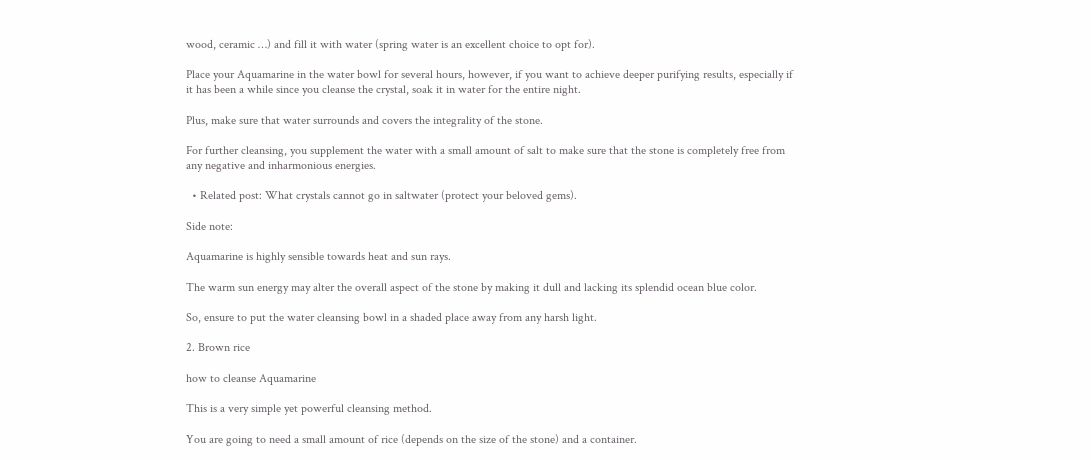wood, ceramic …) and fill it with water (spring water is an excellent choice to opt for).

Place your Aquamarine in the water bowl for several hours, however, if you want to achieve deeper purifying results, especially if it has been a while since you cleanse the crystal, soak it in water for the entire night.

Plus, make sure that water surrounds and covers the integrality of the stone.

For further cleansing, you supplement the water with a small amount of salt to make sure that the stone is completely free from any negative and inharmonious energies.

  • Related post: What crystals cannot go in saltwater (protect your beloved gems).

Side note:

Aquamarine is highly sensible towards heat and sun rays.

The warm sun energy may alter the overall aspect of the stone by making it dull and lacking its splendid ocean blue color.

So, ensure to put the water cleansing bowl in a shaded place away from any harsh light.

2. Brown rice

how to cleanse Aquamarine

This is a very simple yet powerful cleansing method.

You are going to need a small amount of rice (depends on the size of the stone) and a container.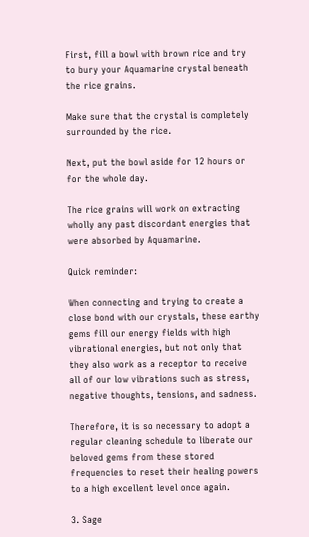First, fill a bowl with brown rice and try to bury your Aquamarine crystal beneath the rice grains.

Make sure that the crystal is completely surrounded by the rice.

Next, put the bowl aside for 12 hours or for the whole day.

The rice grains will work on extracting wholly any past discordant energies that were absorbed by Aquamarine.

Quick reminder:

When connecting and trying to create a close bond with our crystals, these earthy gems fill our energy fields with high vibrational energies, but not only that they also work as a receptor to receive all of our low vibrations such as stress, negative thoughts, tensions, and sadness.

Therefore, it is so necessary to adopt a regular cleaning schedule to liberate our beloved gems from these stored frequencies to reset their healing powers to a high excellent level once again.

3. Sage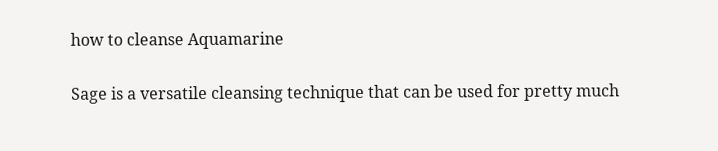how to cleanse Aquamarine

Sage is a versatile cleansing technique that can be used for pretty much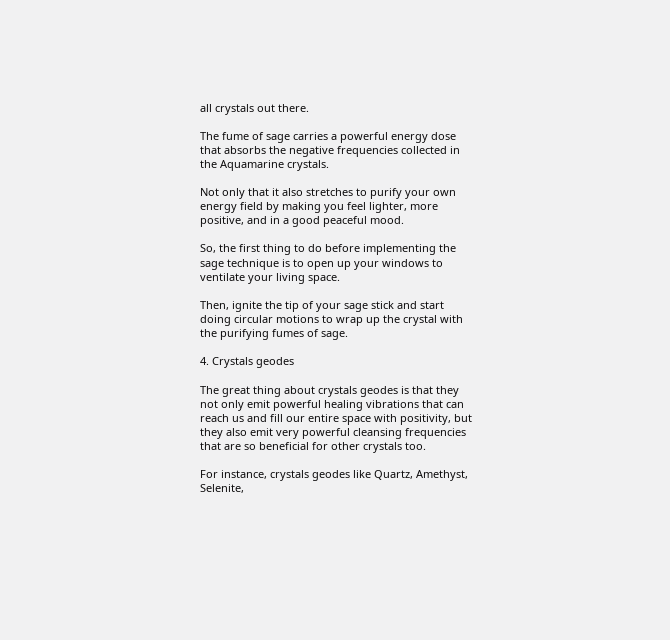all crystals out there.

The fume of sage carries a powerful energy dose that absorbs the negative frequencies collected in the Aquamarine crystals.

Not only that it also stretches to purify your own energy field by making you feel lighter, more positive, and in a good peaceful mood.

So, the first thing to do before implementing the sage technique is to open up your windows to ventilate your living space.

Then, ignite the tip of your sage stick and start doing circular motions to wrap up the crystal with the purifying fumes of sage.

4. Crystals geodes

The great thing about crystals geodes is that they not only emit powerful healing vibrations that can reach us and fill our entire space with positivity, but they also emit very powerful cleansing frequencies that are so beneficial for other crystals too.

For instance, crystals geodes like Quartz, Amethyst, Selenite,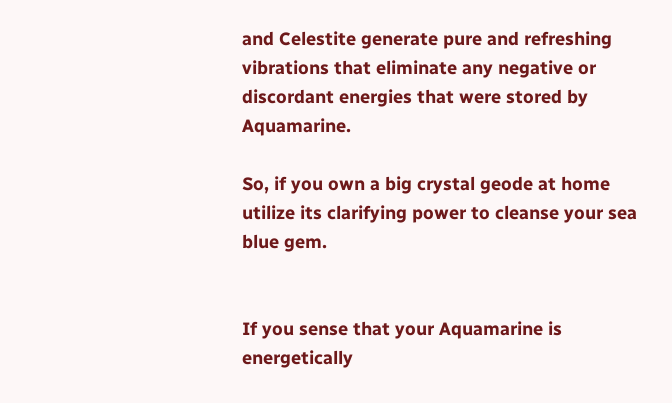and Celestite generate pure and refreshing vibrations that eliminate any negative or discordant energies that were stored by Aquamarine.

So, if you own a big crystal geode at home utilize its clarifying power to cleanse your sea blue gem.


If you sense that your Aquamarine is energetically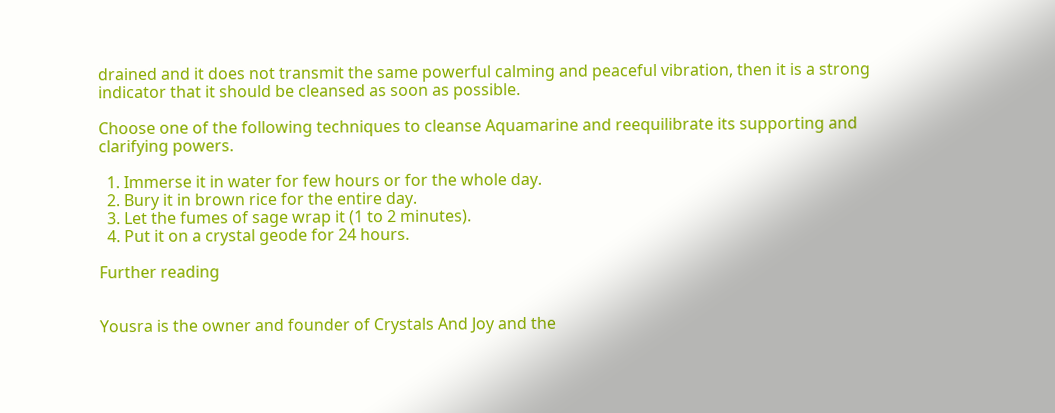drained and it does not transmit the same powerful calming and peaceful vibration, then it is a strong indicator that it should be cleansed as soon as possible.

Choose one of the following techniques to cleanse Aquamarine and reequilibrate its supporting and clarifying powers.

  1. Immerse it in water for few hours or for the whole day.
  2. Bury it in brown rice for the entire day.
  3. Let the fumes of sage wrap it (1 to 2 minutes).
  4. Put it on a crystal geode for 24 hours.

Further reading


Yousra is the owner and founder of Crystals And Joy and the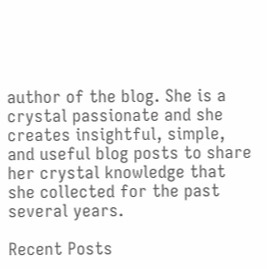author of the blog. She is a crystal passionate and she creates insightful, simple, and useful blog posts to share her crystal knowledge that she collected for the past several years.

Recent Posts